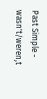Past Simple - wasn't/weren,t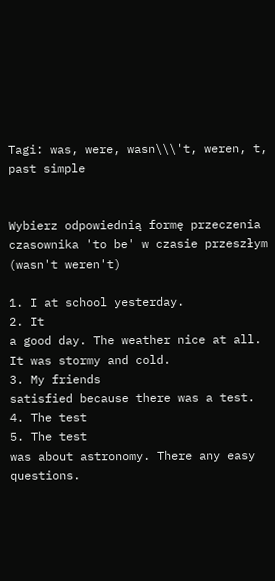Tagi: was, were, wasn\\\'t, weren, t, past simple


Wybierz odpowiednią formę przeczenia czasownika 'to be' w czasie przeszłym (wasn't weren't)

1. I at school yesterday.
2. It
a good day. The weather nice at all. It was stormy and cold.
3. My friends
satisfied because there was a test.
4. The test
5. The test
was about astronomy. There any easy questions.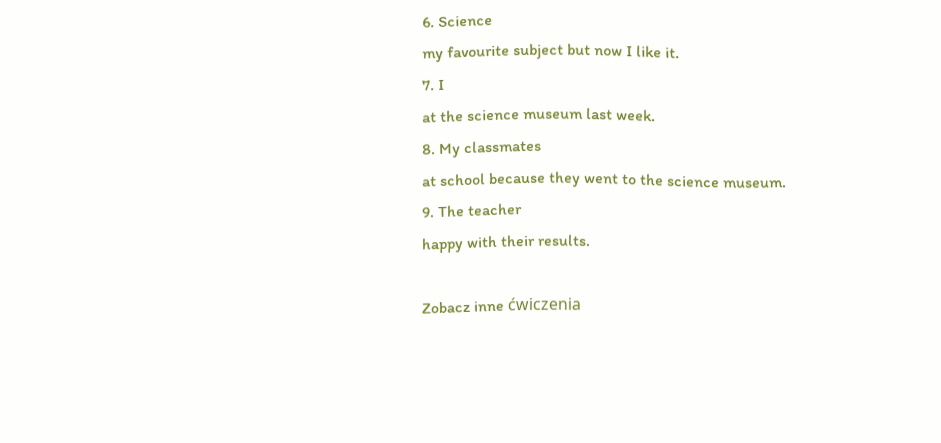6. Science
my favourite subject but now I like it.
7. I
at the science museum last week.
8. My classmates
at school because they went to the science museum.
9. The teacher
happy with their results.

Zobacz inne ćwiczenia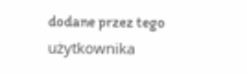dodane przez tego użytkownika